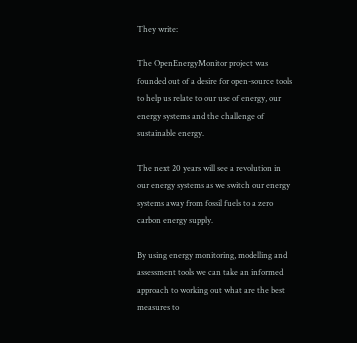They write:

The OpenEnergyMonitor project was founded out of a desire for open-source tools to help us relate to our use of energy, our energy systems and the challenge of sustainable energy.

The next 20 years will see a revolution in our energy systems as we switch our energy systems away from fossil fuels to a zero carbon energy supply.

By using energy monitoring, modelling and assessment tools we can take an informed approach to working out what are the best measures to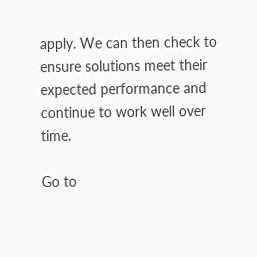apply. We can then check to ensure solutions meet their expected performance and continue to work well over time.

Go to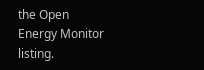the Open Energy Monitor listing.